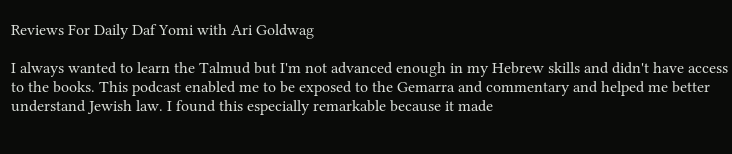Reviews For Daily Daf Yomi with Ari Goldwag

I always wanted to learn the Talmud but I'm not advanced enough in my Hebrew skills and didn't have access to the books. This podcast enabled me to be exposed to the Gemarra and commentary and helped me better understand Jewish law. I found this especially remarkable because it made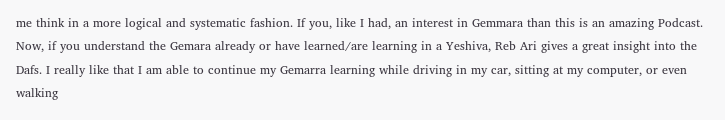me think in a more logical and systematic fashion. If you, like I had, an interest in Gemmara than this is an amazing Podcast. Now, if you understand the Gemara already or have learned/are learning in a Yeshiva, Reb Ari gives a great insight into the Dafs. I really like that I am able to continue my Gemarra learning while driving in my car, sitting at my computer, or even walking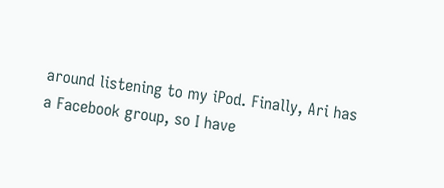around listening to my iPod. Finally, Ari has a Facebook group, so I have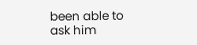been able to ask him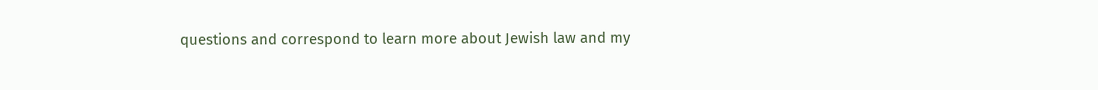questions and correspond to learn more about Jewish law and my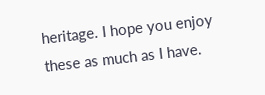heritage. I hope you enjoy these as much as I have.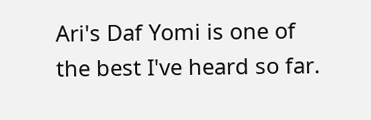Ari's Daf Yomi is one of the best I've heard so far.